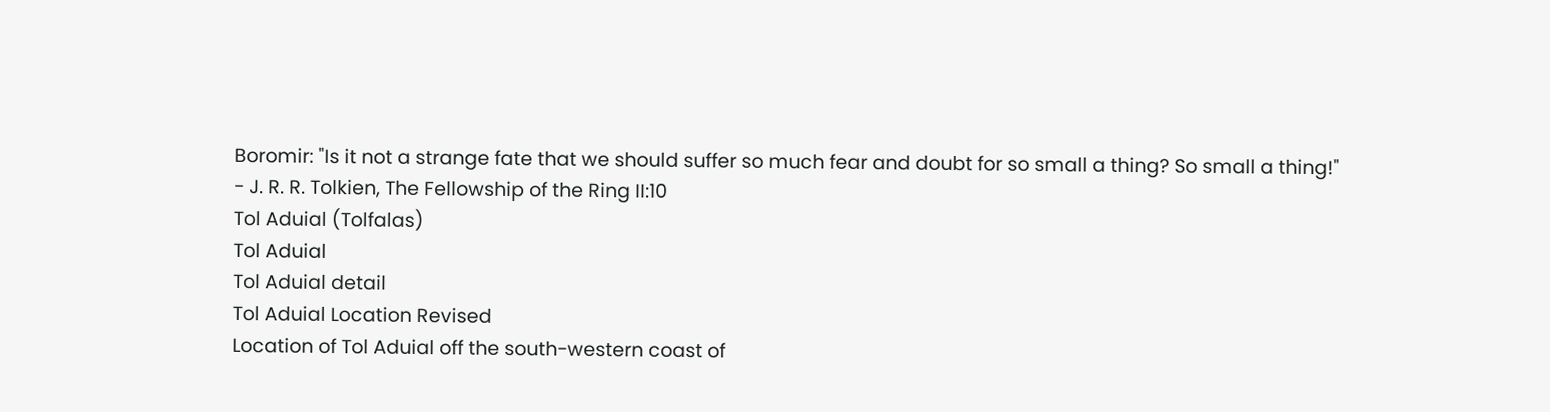Boromir: "Is it not a strange fate that we should suffer so much fear and doubt for so small a thing? So small a thing!"
- J. R. R. Tolkien, The Fellowship of the Ring II:10
Tol Aduial (Tolfalas)
Tol Aduial
Tol Aduial detail
Tol Aduial Location Revised
Location of Tol Aduial off the south-western coast of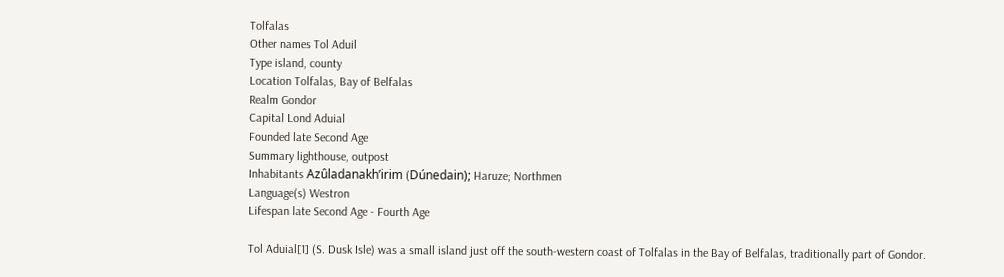Tolfalas
Other names Tol Aduil
Type island, county
Location Tolfalas, Bay of Belfalas
Realm Gondor
Capital Lond Aduial
Founded late Second Age
Summary lighthouse, outpost
Inhabitants Azûladanakh’irim (Dúnedain); Haruze; Northmen
Language(s) Westron
Lifespan late Second Age - Fourth Age

Tol Aduial[1] (S. Dusk Isle) was a small island just off the south-western coast of Tolfalas in the Bay of Belfalas, traditionally part of Gondor.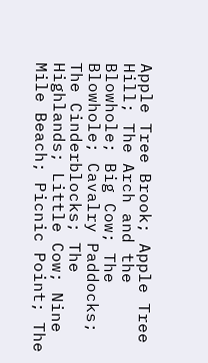Apple Tree Brook; Apple Tree Hill; The Arch and the Blowhole; Big Cow; The Blowhole; Cavalry Paddocks; The Cinderblocks; The Highlands; Little Cow; Nine Mile Beach; Picnic Point; The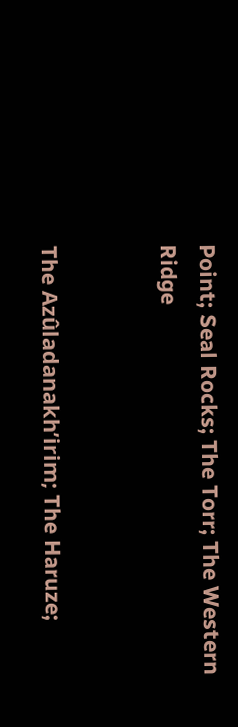Point; Seal Rocks; The Torr; The Western Ridge


The Azûladanakh’irim; The Haruze;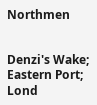Northmen


Denzi's Wake; Eastern Port; Lond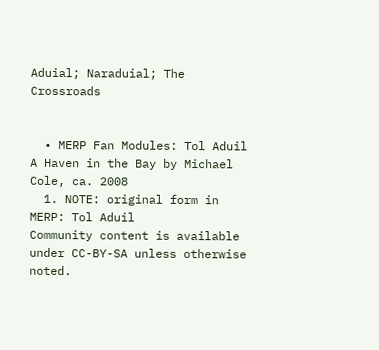Aduial; Naraduial; The Crossroads


  • MERP Fan Modules: Tol Aduil A Haven in the Bay by Michael Cole, ca. 2008
  1. NOTE: original form in MERP: Tol Aduil
Community content is available under CC-BY-SA unless otherwise noted.